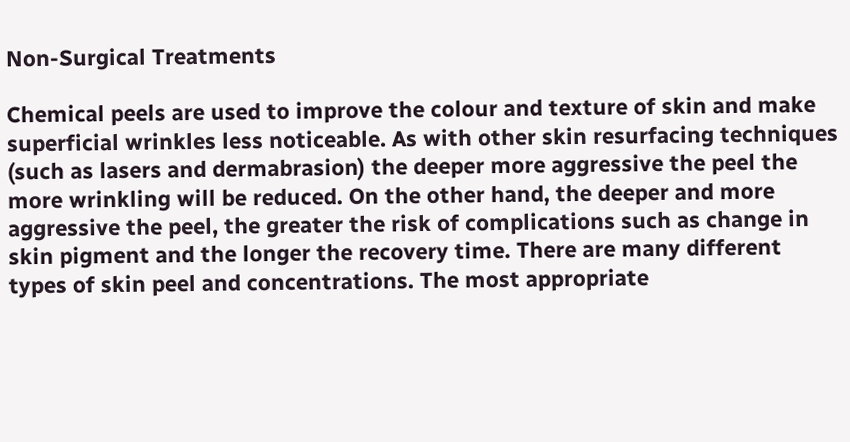Non-Surgical Treatments

Chemical peels are used to improve the colour and texture of skin and make superficial wrinkles less noticeable. As with other skin resurfacing techniques (such as lasers and dermabrasion) the deeper more aggressive the peel the more wrinkling will be reduced. On the other hand, the deeper and more aggressive the peel, the greater the risk of complications such as change in skin pigment and the longer the recovery time. There are many different types of skin peel and concentrations. The most appropriate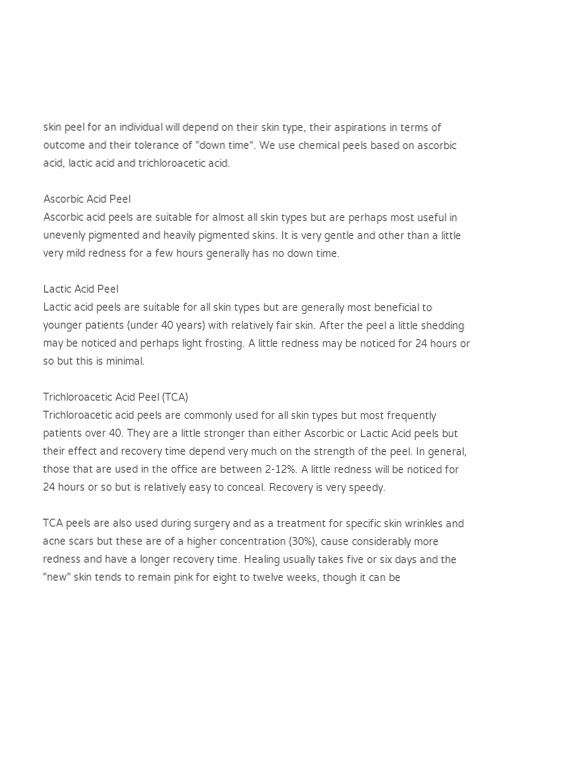skin peel for an individual will depend on their skin type, their aspirations in terms of outcome and their tolerance of "down time". We use chemical peels based on ascorbic acid, lactic acid and trichloroacetic acid.

Ascorbic Acid Peel
Ascorbic acid peels are suitable for almost all skin types but are perhaps most useful in unevenly pigmented and heavily pigmented skins. It is very gentle and other than a little very mild redness for a few hours generally has no down time.

Lactic Acid Peel
Lactic acid peels are suitable for all skin types but are generally most beneficial to younger patients (under 40 years) with relatively fair skin. After the peel a little shedding may be noticed and perhaps light frosting. A little redness may be noticed for 24 hours or so but this is minimal.

Trichloroacetic Acid Peel (TCA)
Trichloroacetic acid peels are commonly used for all skin types but most frequently patients over 40. They are a little stronger than either Ascorbic or Lactic Acid peels but their effect and recovery time depend very much on the strength of the peel. In general, those that are used in the office are between 2-12%. A little redness will be noticed for 24 hours or so but is relatively easy to conceal. Recovery is very speedy.

TCA peels are also used during surgery and as a treatment for specific skin wrinkles and acne scars but these are of a higher concentration (30%), cause considerably more redness and have a longer recovery time. Healing usually takes five or six days and the "new" skin tends to remain pink for eight to twelve weeks, though it can be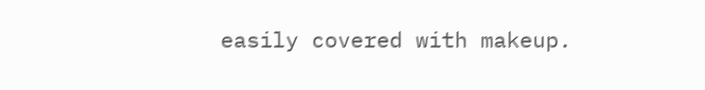easily covered with makeup.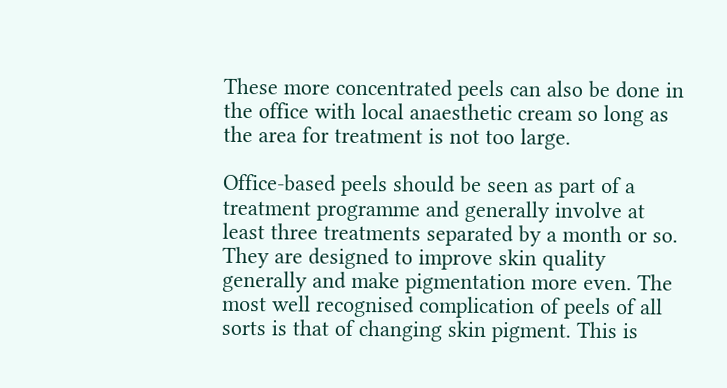These more concentrated peels can also be done in the office with local anaesthetic cream so long as the area for treatment is not too large.

Office-based peels should be seen as part of a treatment programme and generally involve at least three treatments separated by a month or so. They are designed to improve skin quality generally and make pigmentation more even. The most well recognised complication of peels of all sorts is that of changing skin pigment. This is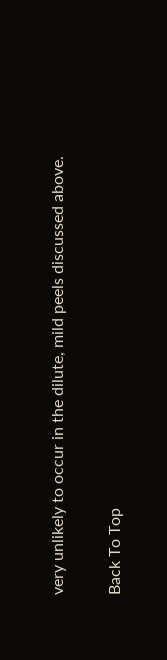very unlikely to occur in the dilute, mild peels discussed above.

Back To Top